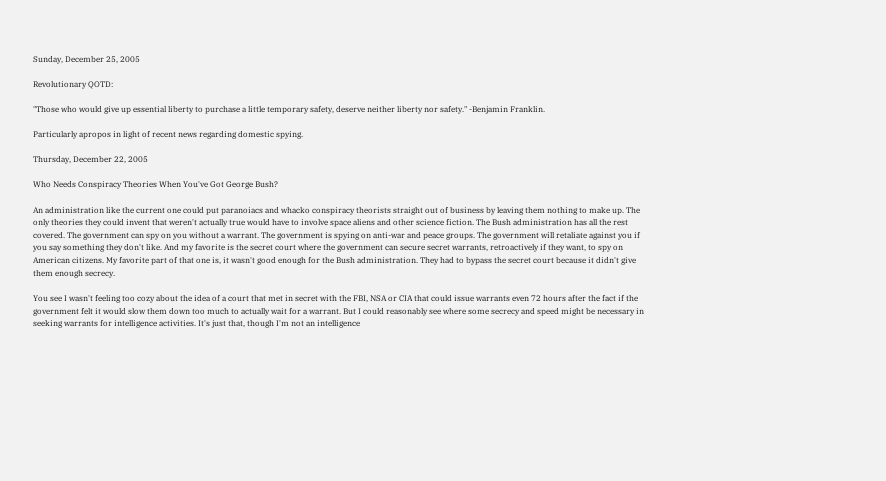Sunday, December 25, 2005

Revolutionary QOTD:

"Those who would give up essential liberty to purchase a little temporary safety, deserve neither liberty nor safety." -Benjamin Franklin.

Particularly apropos in light of recent news regarding domestic spying.

Thursday, December 22, 2005

Who Needs Conspiracy Theories When You've Got George Bush?

An administration like the current one could put paranoiacs and whacko conspiracy theorists straight out of business by leaving them nothing to make up. The only theories they could invent that weren't actually true would have to involve space aliens and other science fiction. The Bush administration has all the rest covered. The government can spy on you without a warrant. The government is spying on anti-war and peace groups. The government will retaliate against you if you say something they don't like. And my favorite is the secret court where the government can secure secret warrants, retroactively if they want, to spy on American citizens. My favorite part of that one is, it wasn't good enough for the Bush administration. They had to bypass the secret court because it didn't give them enough secrecy.

You see I wasn't feeling too cozy about the idea of a court that met in secret with the FBI, NSA or CIA that could issue warrants even 72 hours after the fact if the government felt it would slow them down too much to actually wait for a warrant. But I could reasonably see where some secrecy and speed might be necessary in seeking warrants for intelligence activities. It's just that, though I'm not an intelligence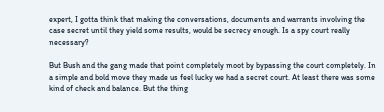expert, I gotta think that making the conversations, documents and warrants involving the case secret until they yield some results, would be secrecy enough. Is a spy court really necessary?

But Bush and the gang made that point completely moot by bypassing the court completely. In a simple and bold move they made us feel lucky we had a secret court. At least there was some kind of check and balance. But the thing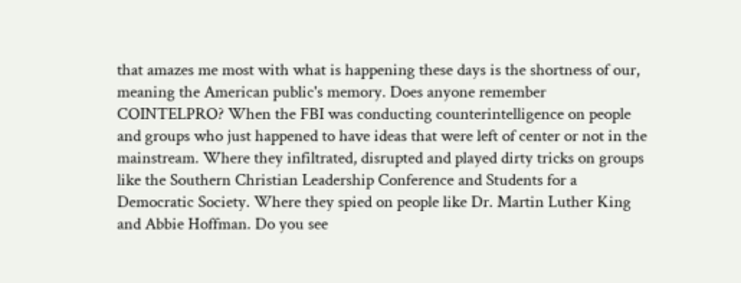that amazes me most with what is happening these days is the shortness of our, meaning the American public's memory. Does anyone remember COINTELPRO? When the FBI was conducting counterintelligence on people and groups who just happened to have ideas that were left of center or not in the mainstream. Where they infiltrated, disrupted and played dirty tricks on groups like the Southern Christian Leadership Conference and Students for a Democratic Society. Where they spied on people like Dr. Martin Luther King and Abbie Hoffman. Do you see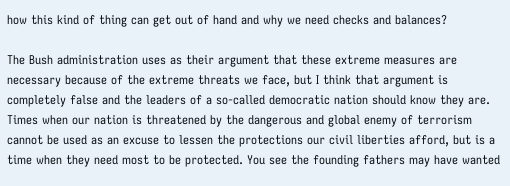how this kind of thing can get out of hand and why we need checks and balances?

The Bush administration uses as their argument that these extreme measures are necessary because of the extreme threats we face, but I think that argument is completely false and the leaders of a so-called democratic nation should know they are. Times when our nation is threatened by the dangerous and global enemy of terrorism cannot be used as an excuse to lessen the protections our civil liberties afford, but is a time when they need most to be protected. You see the founding fathers may have wanted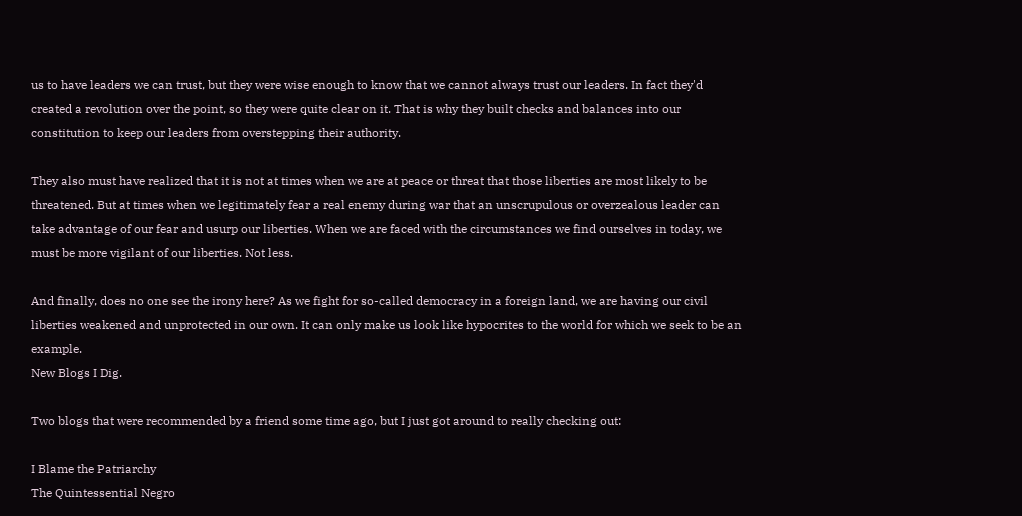us to have leaders we can trust, but they were wise enough to know that we cannot always trust our leaders. In fact they'd created a revolution over the point, so they were quite clear on it. That is why they built checks and balances into our constitution to keep our leaders from overstepping their authority.

They also must have realized that it is not at times when we are at peace or threat that those liberties are most likely to be threatened. But at times when we legitimately fear a real enemy during war that an unscrupulous or overzealous leader can take advantage of our fear and usurp our liberties. When we are faced with the circumstances we find ourselves in today, we must be more vigilant of our liberties. Not less.

And finally, does no one see the irony here? As we fight for so-called democracy in a foreign land, we are having our civil liberties weakened and unprotected in our own. It can only make us look like hypocrites to the world for which we seek to be an example.
New Blogs I Dig.

Two blogs that were recommended by a friend some time ago, but I just got around to really checking out:

I Blame the Patriarchy
The Quintessential Negro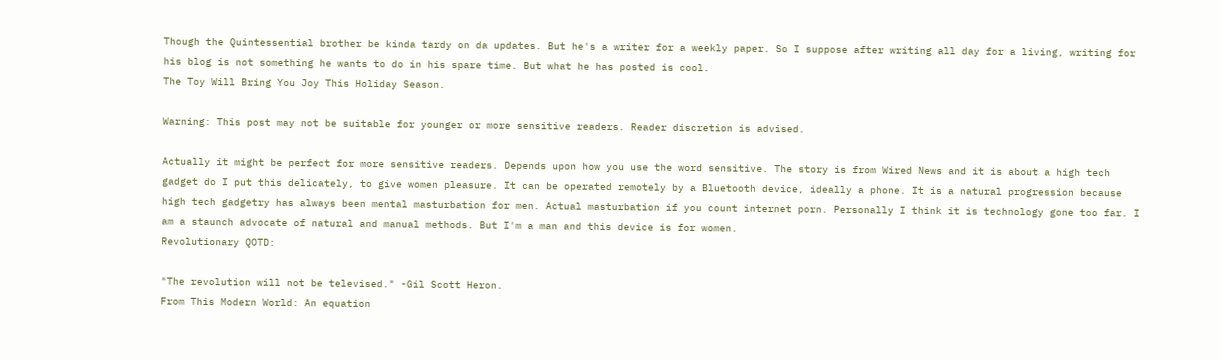Though the Quintessential brother be kinda tardy on da updates. But he's a writer for a weekly paper. So I suppose after writing all day for a living, writing for his blog is not something he wants to do in his spare time. But what he has posted is cool.
The Toy Will Bring You Joy This Holiday Season.

Warning: This post may not be suitable for younger or more sensitive readers. Reader discretion is advised.

Actually it might be perfect for more sensitive readers. Depends upon how you use the word sensitive. The story is from Wired News and it is about a high tech gadget do I put this delicately, to give women pleasure. It can be operated remotely by a Bluetooth device, ideally a phone. It is a natural progression because high tech gadgetry has always been mental masturbation for men. Actual masturbation if you count internet porn. Personally I think it is technology gone too far. I am a staunch advocate of natural and manual methods. But I'm a man and this device is for women.
Revolutionary QOTD:

"The revolution will not be televised." -Gil Scott Heron.
From This Modern World: An equation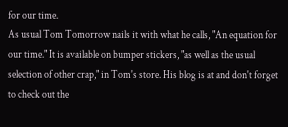for our time.
As usual Tom Tomorrow nails it with what he calls, "An equation for our time." It is available on bumper stickers, "as well as the usual selection of other crap," in Tom's store. His blog is at and don't forget to check out the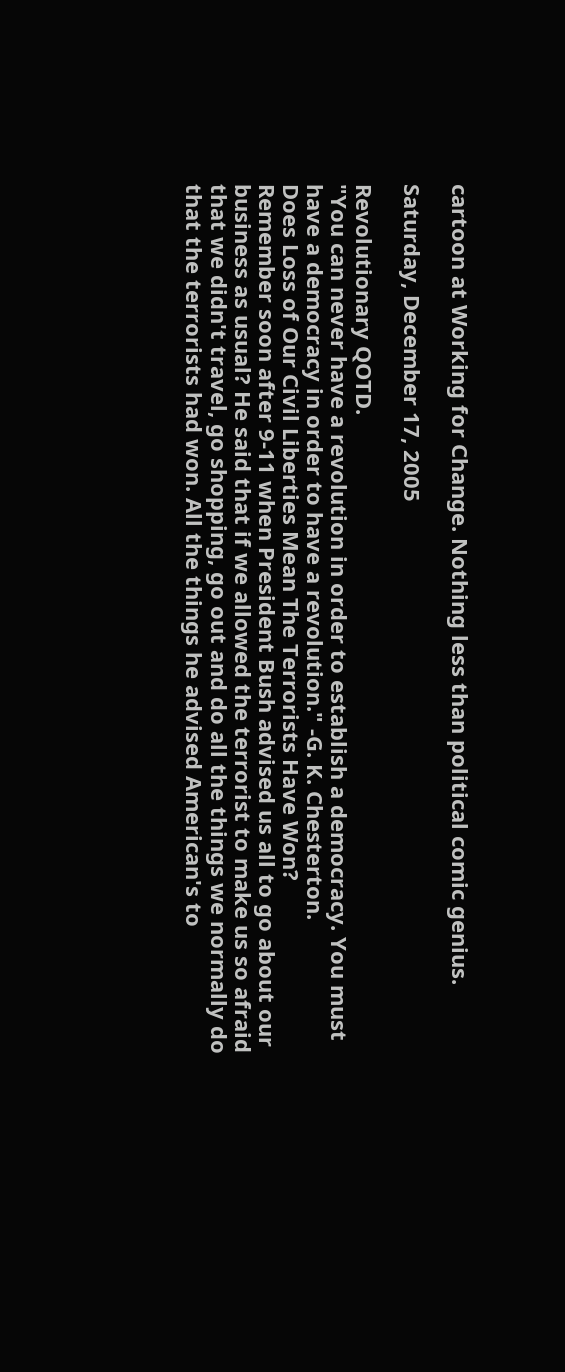cartoon at Working for Change. Nothing less than political comic genius.

Saturday, December 17, 2005

Revolutionary QOTD.
"You can never have a revolution in order to establish a democracy. You must have a democracy in order to have a revolution." -G. K. Chesterton.
Does Loss of Our Civil Liberties Mean The Terrorists Have Won?
Remember soon after 9-11 when President Bush advised us all to go about our business as usual? He said that if we allowed the terrorist to make us so afraid that we didn't travel, go shopping, go out and do all the things we normally do that the terrorists had won. All the things he advised American's to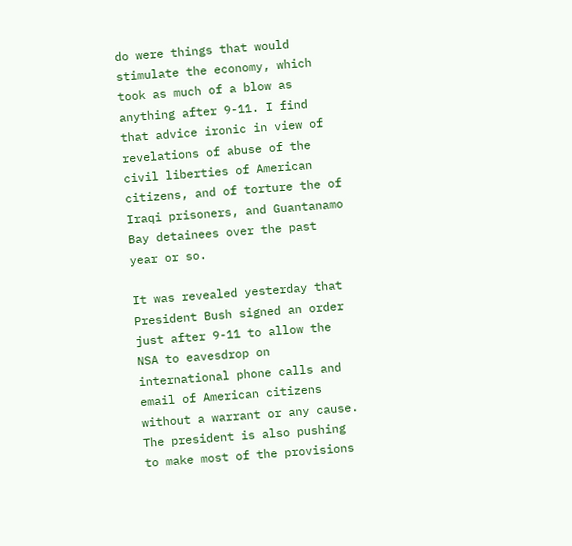do were things that would stimulate the economy, which took as much of a blow as anything after 9-11. I find that advice ironic in view of revelations of abuse of the civil liberties of American citizens, and of torture the of Iraqi prisoners, and Guantanamo Bay detainees over the past year or so.

It was revealed yesterday that President Bush signed an order just after 9-11 to allow the NSA to eavesdrop on international phone calls and email of American citizens without a warrant or any cause. The president is also pushing to make most of the provisions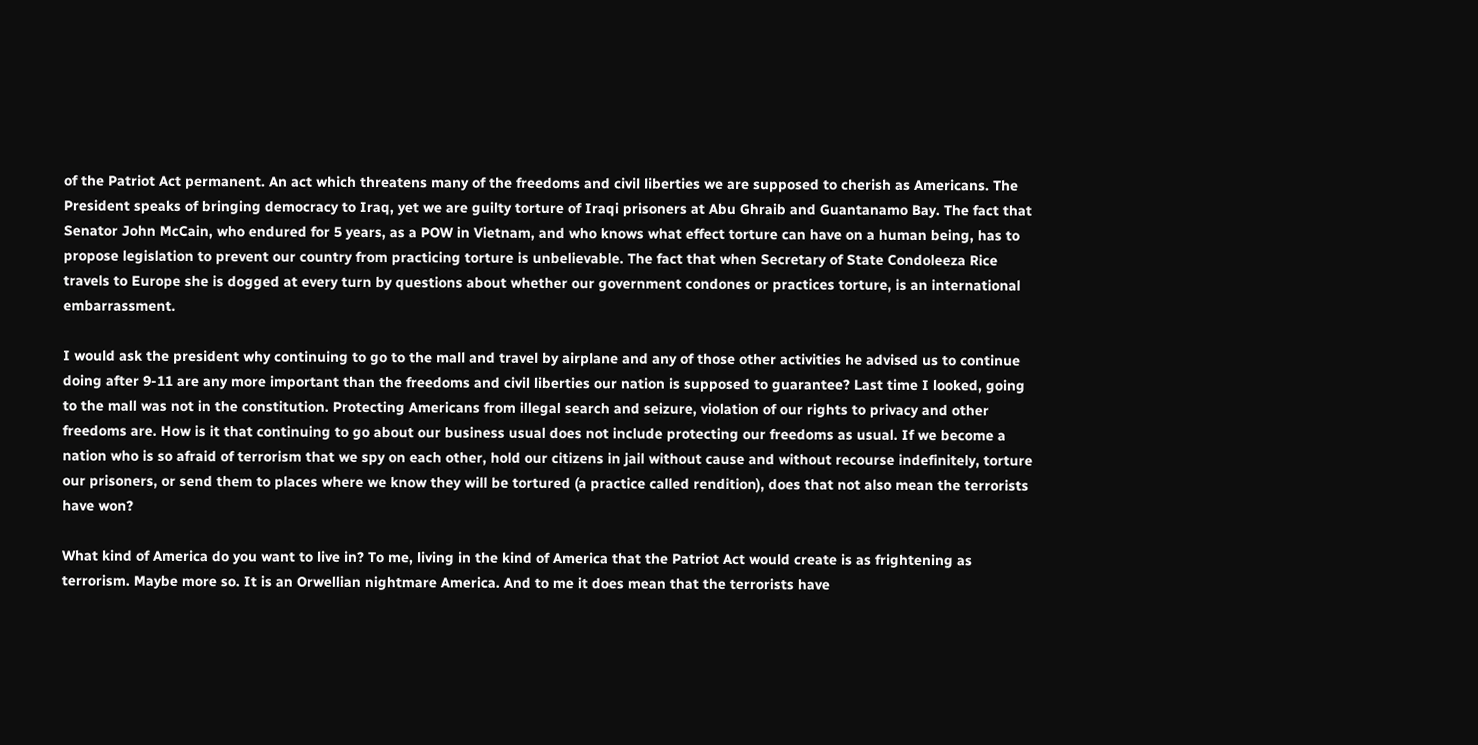of the Patriot Act permanent. An act which threatens many of the freedoms and civil liberties we are supposed to cherish as Americans. The President speaks of bringing democracy to Iraq, yet we are guilty torture of Iraqi prisoners at Abu Ghraib and Guantanamo Bay. The fact that Senator John McCain, who endured for 5 years, as a POW in Vietnam, and who knows what effect torture can have on a human being, has to propose legislation to prevent our country from practicing torture is unbelievable. The fact that when Secretary of State Condoleeza Rice travels to Europe she is dogged at every turn by questions about whether our government condones or practices torture, is an international embarrassment.

I would ask the president why continuing to go to the mall and travel by airplane and any of those other activities he advised us to continue doing after 9-11 are any more important than the freedoms and civil liberties our nation is supposed to guarantee? Last time I looked, going to the mall was not in the constitution. Protecting Americans from illegal search and seizure, violation of our rights to privacy and other freedoms are. How is it that continuing to go about our business usual does not include protecting our freedoms as usual. If we become a nation who is so afraid of terrorism that we spy on each other, hold our citizens in jail without cause and without recourse indefinitely, torture our prisoners, or send them to places where we know they will be tortured (a practice called rendition), does that not also mean the terrorists have won?

What kind of America do you want to live in? To me, living in the kind of America that the Patriot Act would create is as frightening as terrorism. Maybe more so. It is an Orwellian nightmare America. And to me it does mean that the terrorists have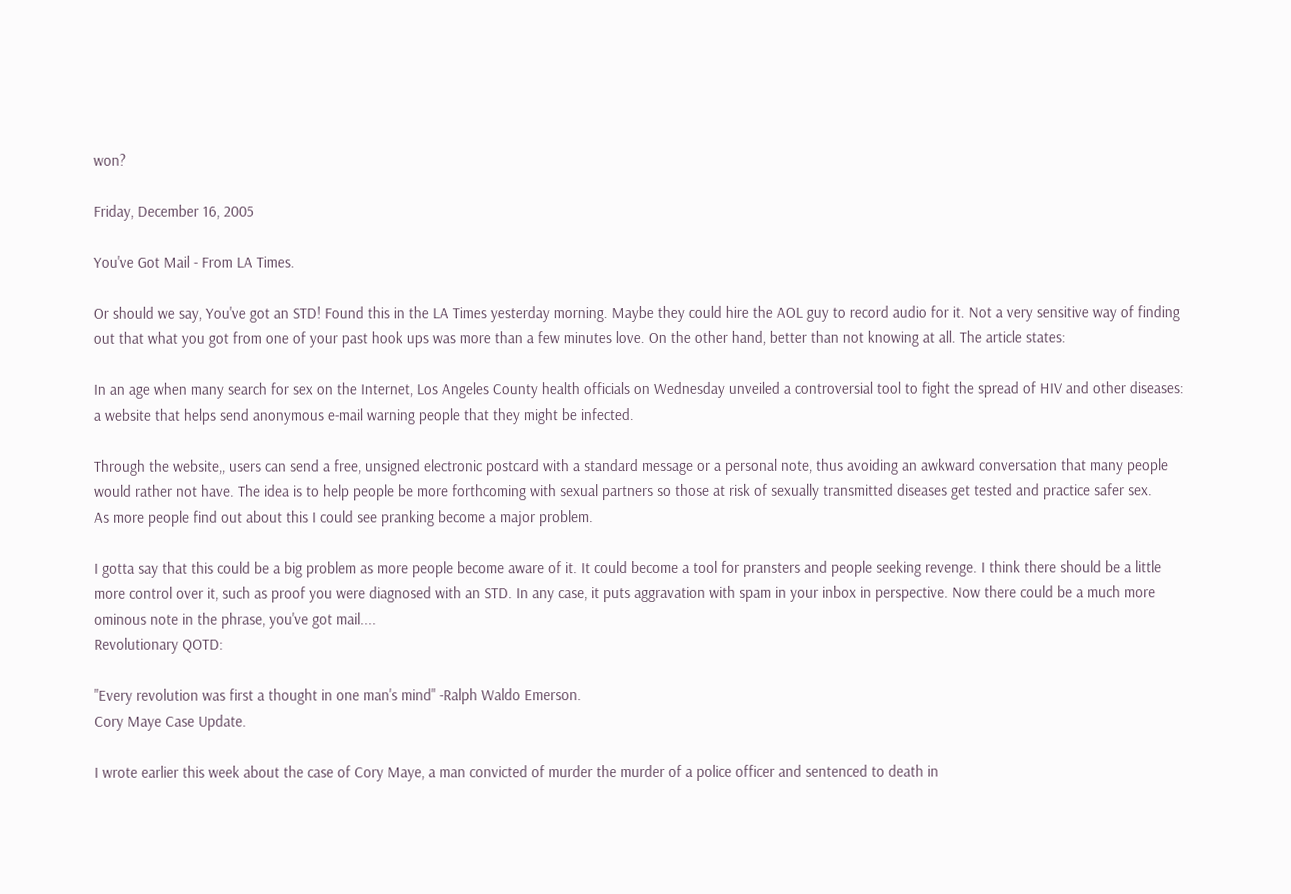won?

Friday, December 16, 2005

You've Got Mail - From LA Times.

Or should we say, You've got an STD! Found this in the LA Times yesterday morning. Maybe they could hire the AOL guy to record audio for it. Not a very sensitive way of finding out that what you got from one of your past hook ups was more than a few minutes love. On the other hand, better than not knowing at all. The article states:

In an age when many search for sex on the Internet, Los Angeles County health officials on Wednesday unveiled a controversial tool to fight the spread of HIV and other diseases: a website that helps send anonymous e-mail warning people that they might be infected.

Through the website,, users can send a free, unsigned electronic postcard with a standard message or a personal note, thus avoiding an awkward conversation that many people would rather not have. The idea is to help people be more forthcoming with sexual partners so those at risk of sexually transmitted diseases get tested and practice safer sex.
As more people find out about this I could see pranking become a major problem.

I gotta say that this could be a big problem as more people become aware of it. It could become a tool for pransters and people seeking revenge. I think there should be a little more control over it, such as proof you were diagnosed with an STD. In any case, it puts aggravation with spam in your inbox in perspective. Now there could be a much more ominous note in the phrase, you've got mail....
Revolutionary QOTD:

"Every revolution was first a thought in one man's mind" -Ralph Waldo Emerson.
Cory Maye Case Update.

I wrote earlier this week about the case of Cory Maye, a man convicted of murder the murder of a police officer and sentenced to death in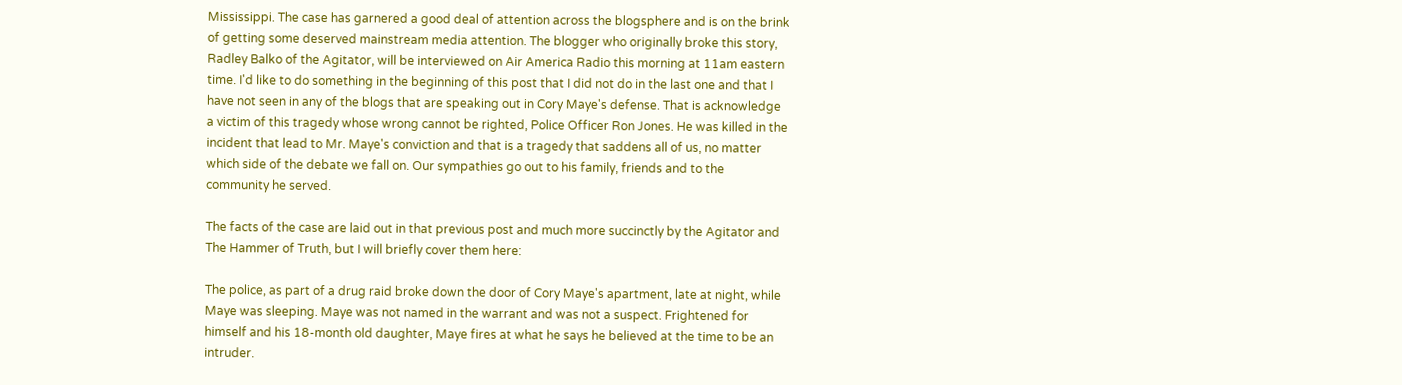Mississippi. The case has garnered a good deal of attention across the blogsphere and is on the brink of getting some deserved mainstream media attention. The blogger who originally broke this story, Radley Balko of the Agitator, will be interviewed on Air America Radio this morning at 11am eastern time. I'd like to do something in the beginning of this post that I did not do in the last one and that I have not seen in any of the blogs that are speaking out in Cory Maye's defense. That is acknowledge a victim of this tragedy whose wrong cannot be righted, Police Officer Ron Jones. He was killed in the incident that lead to Mr. Maye's conviction and that is a tragedy that saddens all of us, no matter which side of the debate we fall on. Our sympathies go out to his family, friends and to the community he served.

The facts of the case are laid out in that previous post and much more succinctly by the Agitator and The Hammer of Truth, but I will briefly cover them here:

The police, as part of a drug raid broke down the door of Cory Maye's apartment, late at night, while Maye was sleeping. Maye was not named in the warrant and was not a suspect. Frightened for himself and his 18-month old daughter, Maye fires at what he says he believed at the time to be an intruder.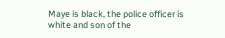Maye is black, the police officer is white and son of the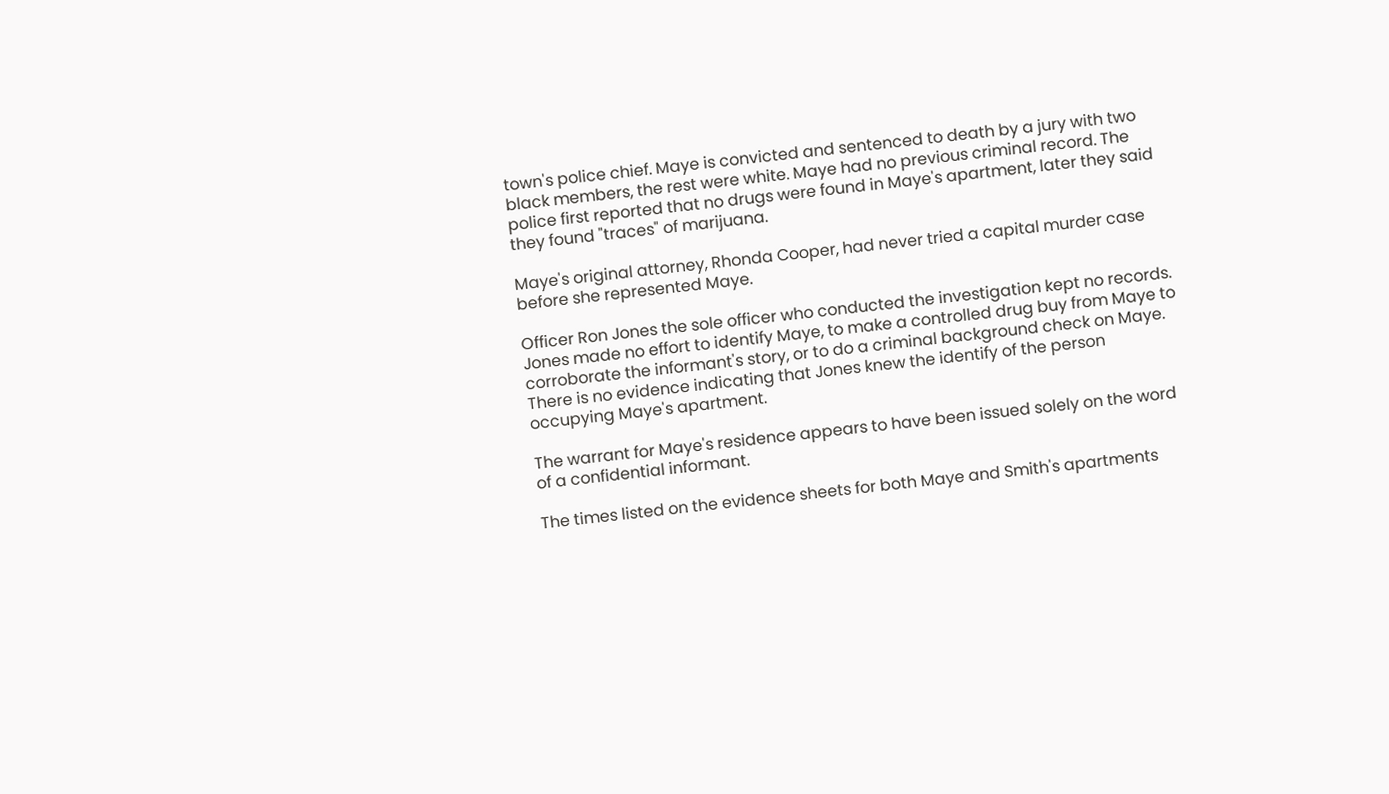town's police chief. Maye is convicted and sentenced to death by a jury with two black members, the rest were white. Maye had no previous criminal record. The police first reported that no drugs were found in Maye's apartment, later they said they found "traces" of marijuana.

Maye's original attorney, Rhonda Cooper, had never tried a capital murder case before she represented Maye.

Officer Ron Jones the sole officer who conducted the investigation kept no records. Jones made no effort to identify Maye, to make a controlled drug buy from Maye to corroborate the informant's story, or to do a criminal background check on Maye. There is no evidence indicating that Jones knew the identify of the person occupying Maye's apartment.

The warrant for Maye's residence appears to have been issued solely on the word of a confidential informant.

The times listed on the evidence sheets for both Maye and Smith's apartments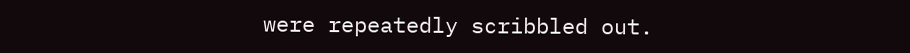were repeatedly scribbled out.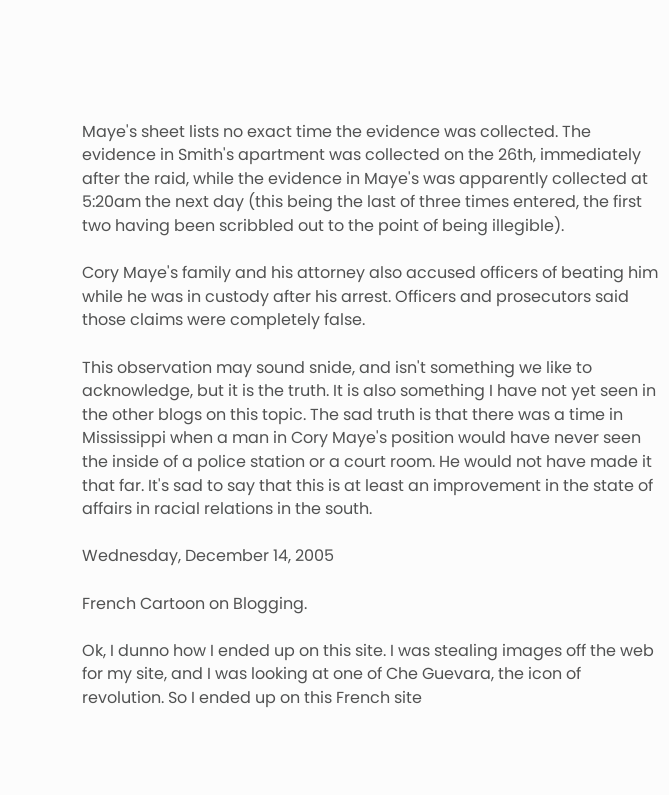Maye's sheet lists no exact time the evidence was collected. The evidence in Smith's apartment was collected on the 26th, immediately after the raid, while the evidence in Maye's was apparently collected at 5:20am the next day (this being the last of three times entered, the first two having been scribbled out to the point of being illegible).

Cory Maye's family and his attorney also accused officers of beating him while he was in custody after his arrest. Officers and prosecutors said those claims were completely false.

This observation may sound snide, and isn't something we like to acknowledge, but it is the truth. It is also something I have not yet seen in the other blogs on this topic. The sad truth is that there was a time in Mississippi when a man in Cory Maye's position would have never seen the inside of a police station or a court room. He would not have made it that far. It's sad to say that this is at least an improvement in the state of affairs in racial relations in the south.

Wednesday, December 14, 2005

French Cartoon on Blogging.

Ok, I dunno how I ended up on this site. I was stealing images off the web for my site, and I was looking at one of Che Guevara, the icon of revolution. So I ended up on this French site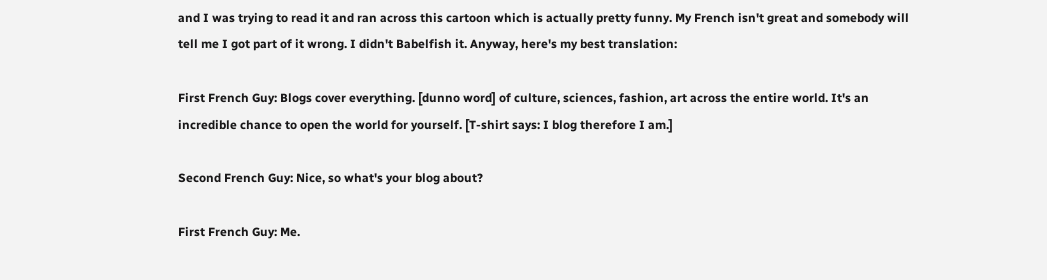and I was trying to read it and ran across this cartoon which is actually pretty funny. My French isn't great and somebody will tell me I got part of it wrong. I didn't Babelfish it. Anyway, here's my best translation:

First French Guy: Blogs cover everything. [dunno word] of culture, sciences, fashion, art across the entire world. It's an incredible chance to open the world for yourself. [T-shirt says: I blog therefore I am.]

Second French Guy: Nice, so what's your blog about?

First French Guy: Me.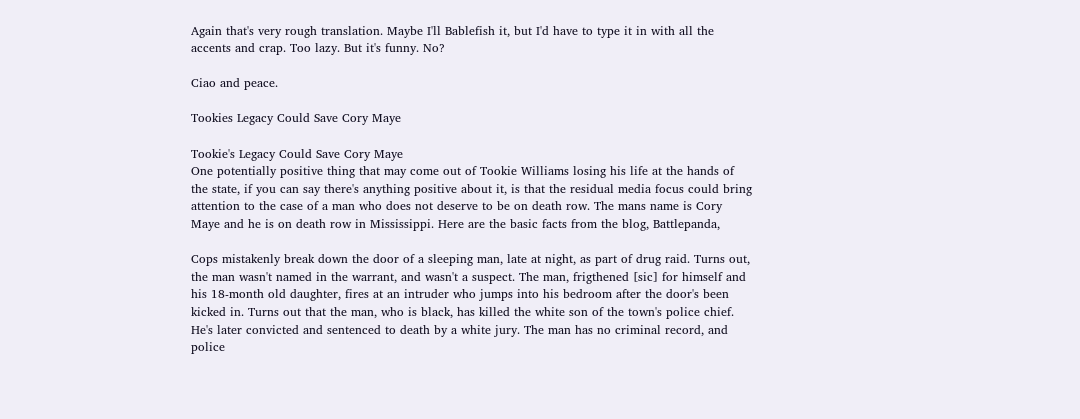Again that's very rough translation. Maybe I'll Bablefish it, but I'd have to type it in with all the accents and crap. Too lazy. But it's funny. No?

Ciao and peace.

Tookies Legacy Could Save Cory Maye

Tookie's Legacy Could Save Cory Maye
One potentially positive thing that may come out of Tookie Williams losing his life at the hands of the state, if you can say there's anything positive about it, is that the residual media focus could bring attention to the case of a man who does not deserve to be on death row. The mans name is Cory Maye and he is on death row in Mississippi. Here are the basic facts from the blog, Battlepanda,

Cops mistakenly break down the door of a sleeping man, late at night, as part of drug raid. Turns out, the man wasn't named in the warrant, and wasn't a suspect. The man, frigthened [sic] for himself and his 18-month old daughter, fires at an intruder who jumps into his bedroom after the door's been kicked in. Turns out that the man, who is black, has killed the white son of the town's police chief. He's later convicted and sentenced to death by a white jury. The man has no criminal record, and police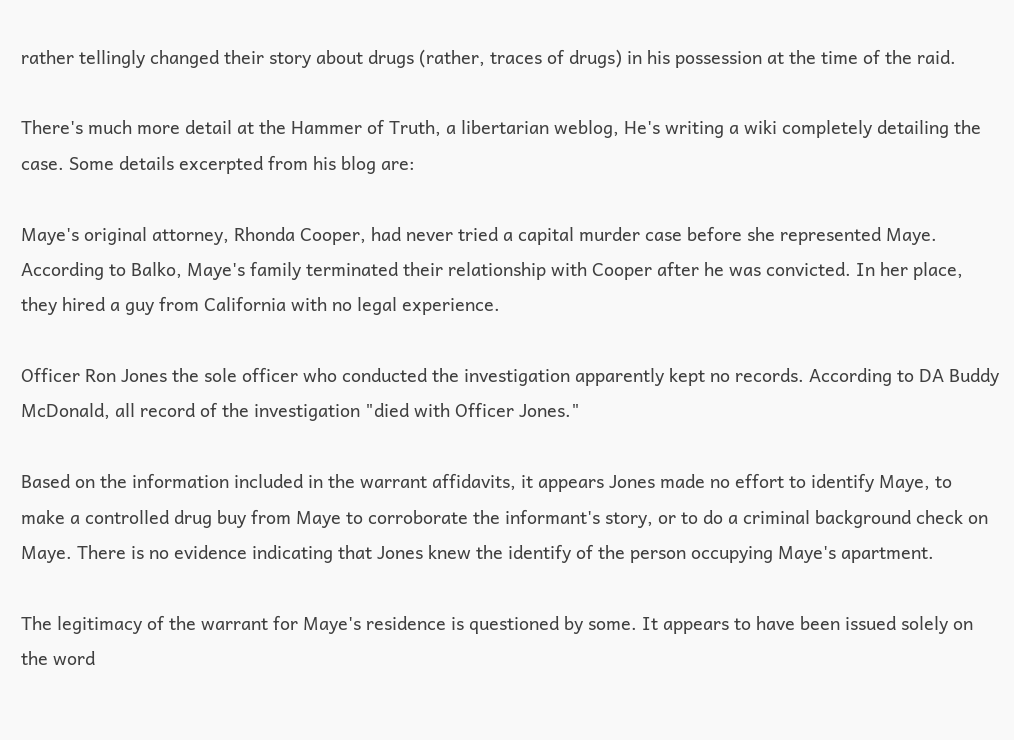rather tellingly changed their story about drugs (rather, traces of drugs) in his possession at the time of the raid.

There's much more detail at the Hammer of Truth, a libertarian weblog, He's writing a wiki completely detailing the case. Some details excerpted from his blog are:

Maye's original attorney, Rhonda Cooper, had never tried a capital murder case before she represented Maye. According to Balko, Maye's family terminated their relationship with Cooper after he was convicted. In her place, they hired a guy from California with no legal experience.

Officer Ron Jones the sole officer who conducted the investigation apparently kept no records. According to DA Buddy McDonald, all record of the investigation "died with Officer Jones."

Based on the information included in the warrant affidavits, it appears Jones made no effort to identify Maye, to make a controlled drug buy from Maye to corroborate the informant's story, or to do a criminal background check on Maye. There is no evidence indicating that Jones knew the identify of the person occupying Maye's apartment.

The legitimacy of the warrant for Maye's residence is questioned by some. It appears to have been issued solely on the word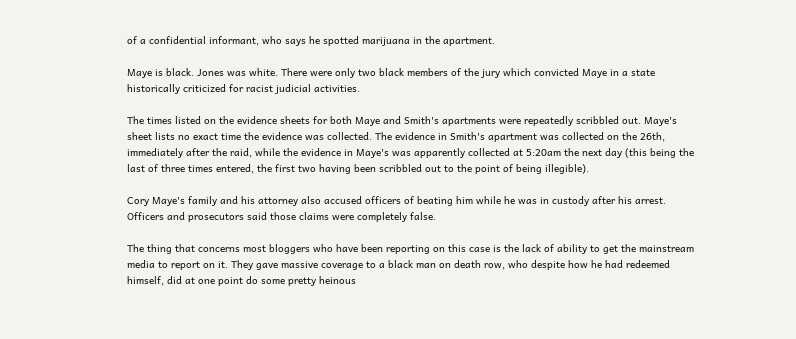of a confidential informant, who says he spotted marijuana in the apartment.

Maye is black. Jones was white. There were only two black members of the jury which convicted Maye in a state historically criticized for racist judicial activities.

The times listed on the evidence sheets for both Maye and Smith's apartments were repeatedly scribbled out. Maye's sheet lists no exact time the evidence was collected. The evidence in Smith's apartment was collected on the 26th, immediately after the raid, while the evidence in Maye's was apparently collected at 5:20am the next day (this being the last of three times entered, the first two having been scribbled out to the point of being illegible).

Cory Maye's family and his attorney also accused officers of beating him while he was in custody after his arrest. Officers and prosecutors said those claims were completely false.

The thing that concerns most bloggers who have been reporting on this case is the lack of ability to get the mainstream media to report on it. They gave massive coverage to a black man on death row, who despite how he had redeemed himself, did at one point do some pretty heinous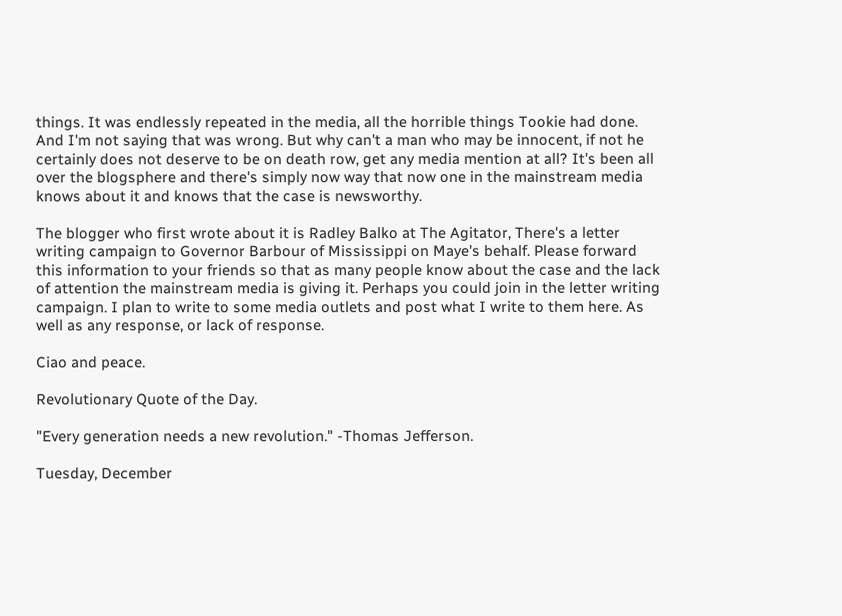things. It was endlessly repeated in the media, all the horrible things Tookie had done. And I'm not saying that was wrong. But why can't a man who may be innocent, if not he certainly does not deserve to be on death row, get any media mention at all? It's been all over the blogsphere and there's simply now way that now one in the mainstream media knows about it and knows that the case is newsworthy.

The blogger who first wrote about it is Radley Balko at The Agitator, There's a letter writing campaign to Governor Barbour of Mississippi on Maye's behalf. Please forward this information to your friends so that as many people know about the case and the lack of attention the mainstream media is giving it. Perhaps you could join in the letter writing campaign. I plan to write to some media outlets and post what I write to them here. As well as any response, or lack of response.

Ciao and peace.

Revolutionary Quote of the Day.

"Every generation needs a new revolution." -Thomas Jefferson.

Tuesday, December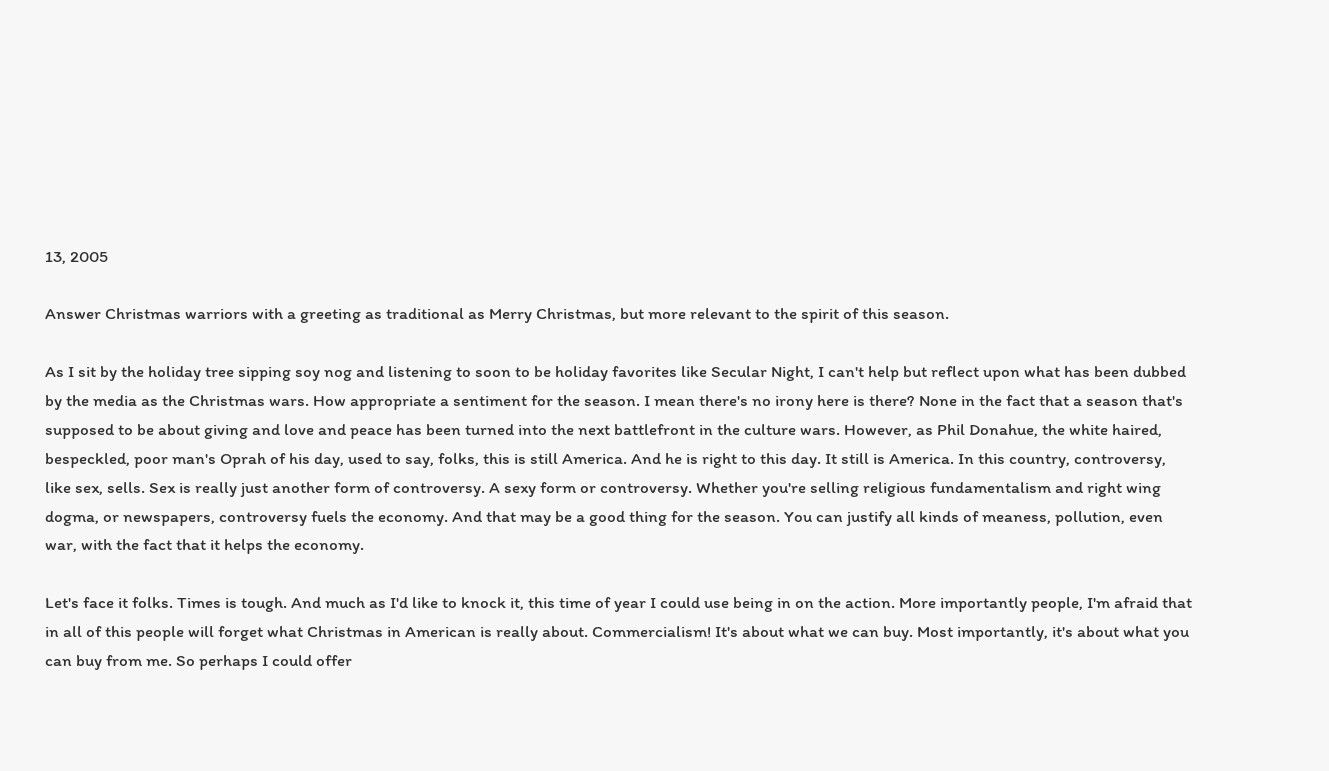13, 2005

Answer Christmas warriors with a greeting as traditional as Merry Christmas, but more relevant to the spirit of this season.

As I sit by the holiday tree sipping soy nog and listening to soon to be holiday favorites like Secular Night, I can't help but reflect upon what has been dubbed by the media as the Christmas wars. How appropriate a sentiment for the season. I mean there's no irony here is there? None in the fact that a season that's supposed to be about giving and love and peace has been turned into the next battlefront in the culture wars. However, as Phil Donahue, the white haired, bespeckled, poor man's Oprah of his day, used to say, folks, this is still America. And he is right to this day. It still is America. In this country, controversy, like sex, sells. Sex is really just another form of controversy. A sexy form or controversy. Whether you're selling religious fundamentalism and right wing dogma, or newspapers, controversy fuels the economy. And that may be a good thing for the season. You can justify all kinds of meaness, pollution, even war, with the fact that it helps the economy.

Let's face it folks. Times is tough. And much as I'd like to knock it, this time of year I could use being in on the action. More importantly people, I'm afraid that in all of this people will forget what Christmas in American is really about. Commercialism! It's about what we can buy. Most importantly, it's about what you can buy from me. So perhaps I could offer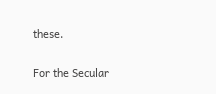these.

For the Secular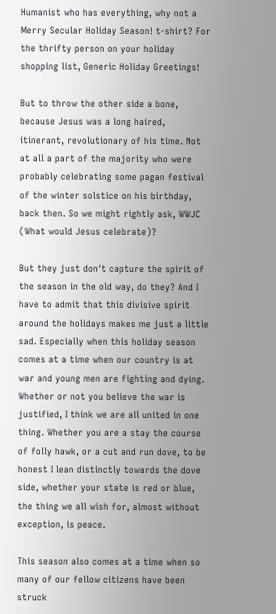Humanist who has everything, why not a Merry Secular Holiday Season! t-shirt? For the thrifty person on your holiday shopping list, Generic Holiday Greetings!

But to throw the other side a bone, because Jesus was a long haired, itinerant, revolutionary of his time. Not at all a part of the majority who were probably celebrating some pagan festival of the winter solstice on his birthday, back then. So we might rightly ask, WWJC (What would Jesus celebrate)?

But they just don't capture the spirit of the season in the old way, do they? And I have to admit that this divisive spirit around the holidays makes me just a little sad. Especially when this holiday season comes at a time when our country is at war and young men are fighting and dying. Whether or not you believe the war is justified, I think we are all united in one thing. Whether you are a stay the course of folly hawk, or a cut and run dove, to be honest I lean distinctly towards the dove side, whether your state is red or blue, the thing we all wish for, almost without exception, is peace.

This season also comes at a time when so many of our fellow citizens have been struck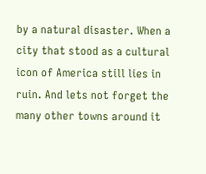by a natural disaster. When a city that stood as a cultural icon of America still lies in ruin. And lets not forget the many other towns around it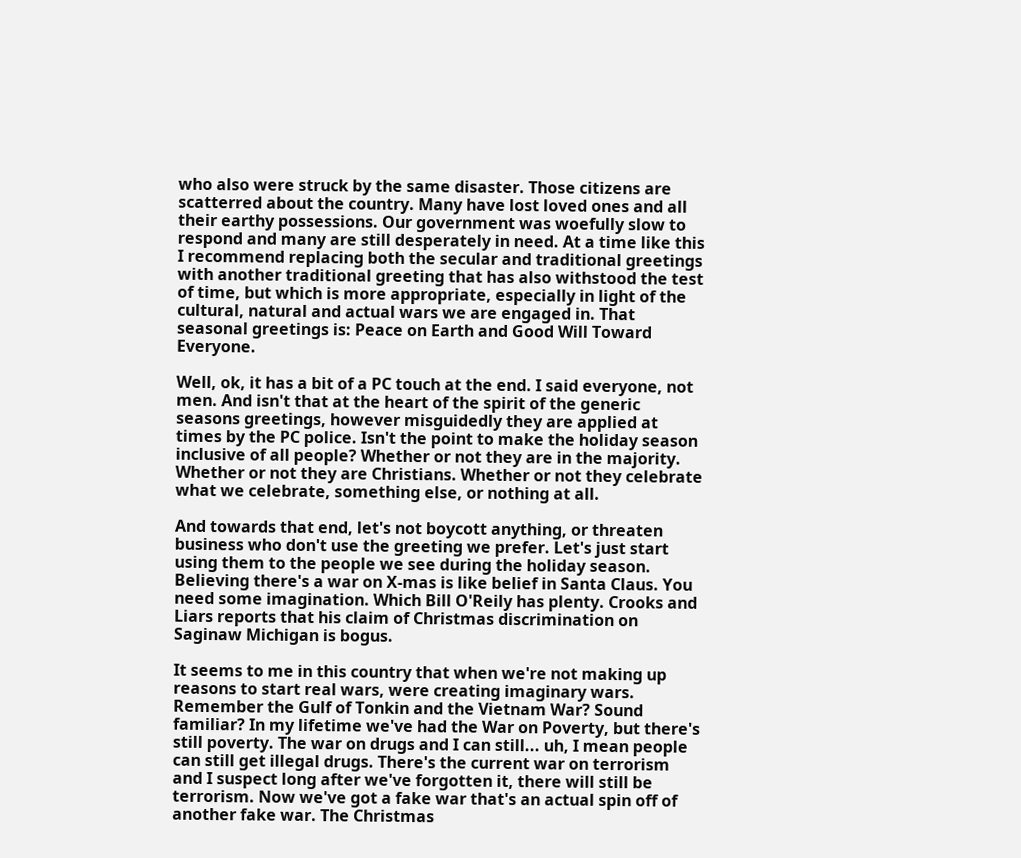who also were struck by the same disaster. Those citizens are scatterred about the country. Many have lost loved ones and all their earthy possessions. Our government was woefully slow to respond and many are still desperately in need. At a time like this I recommend replacing both the secular and traditional greetings with another traditional greeting that has also withstood the test of time, but which is more appropriate, especially in light of the cultural, natural and actual wars we are engaged in. That seasonal greetings is: Peace on Earth and Good Will Toward Everyone.

Well, ok, it has a bit of a PC touch at the end. I said everyone, not men. And isn't that at the heart of the spirit of the generic seasons greetings, however misguidedly they are applied at times by the PC police. Isn't the point to make the holiday season inclusive of all people? Whether or not they are in the majority. Whether or not they are Christians. Whether or not they celebrate what we celebrate, something else, or nothing at all.

And towards that end, let's not boycott anything, or threaten business who don't use the greeting we prefer. Let's just start using them to the people we see during the holiday season. Believing there's a war on X-mas is like belief in Santa Claus. You need some imagination. Which Bill O'Reily has plenty. Crooks and Liars reports that his claim of Christmas discrimination on Saginaw Michigan is bogus.

It seems to me in this country that when we're not making up reasons to start real wars, were creating imaginary wars. Remember the Gulf of Tonkin and the Vietnam War? Sound familiar? In my lifetime we've had the War on Poverty, but there's still poverty. The war on drugs and I can still... uh, I mean people can still get illegal drugs. There's the current war on terrorism and I suspect long after we've forgotten it, there will still be terrorism. Now we've got a fake war that's an actual spin off of another fake war. The Christmas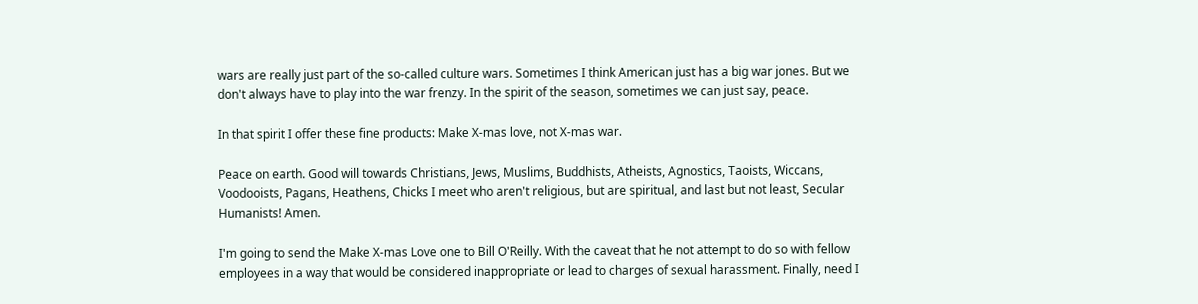wars are really just part of the so-called culture wars. Sometimes I think American just has a big war jones. But we don't always have to play into the war frenzy. In the spirit of the season, sometimes we can just say, peace.

In that spirit I offer these fine products: Make X-mas love, not X-mas war.

Peace on earth. Good will towards Christians, Jews, Muslims, Buddhists, Atheists, Agnostics, Taoists, Wiccans, Voodooists, Pagans, Heathens, Chicks I meet who aren't religious, but are spiritual, and last but not least, Secular Humanists! Amen.

I'm going to send the Make X-mas Love one to Bill O'Reilly. With the caveat that he not attempt to do so with fellow employees in a way that would be considered inappropriate or lead to charges of sexual harassment. Finally, need I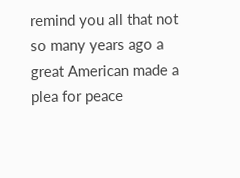remind you all that not so many years ago a great American made a plea for peace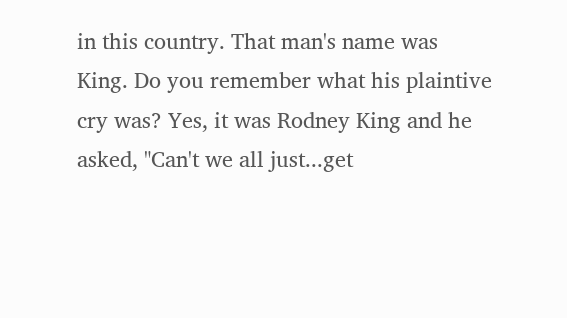in this country. That man's name was King. Do you remember what his plaintive cry was? Yes, it was Rodney King and he asked, "Can't we all just...get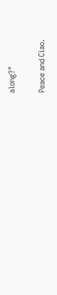along?"

Peace and Ciao.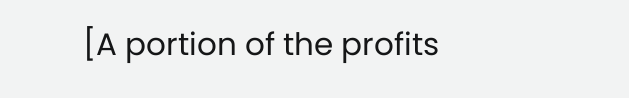[A portion of the profits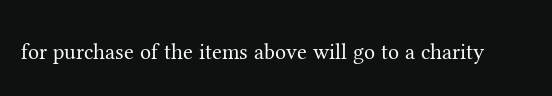for purchase of the items above will go to a charity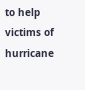to help victims of hurricane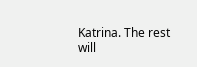Katrina. The rest will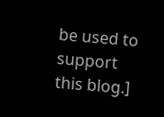be used to support this blog.]